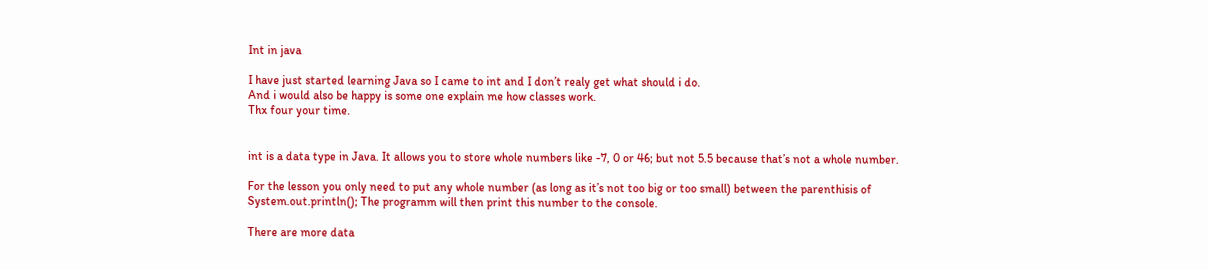Int in java

I have just started learning Java so I came to int and I don’t realy get what should i do.
And i would also be happy is some one explain me how classes work.
Thx four your time.


int is a data type in Java. It allows you to store whole numbers like -7, 0 or 46; but not 5.5 because that’s not a whole number.

For the lesson you only need to put any whole number (as long as it’s not too big or too small) between the parenthisis of System.out.println(); The programm will then print this number to the console.

There are more data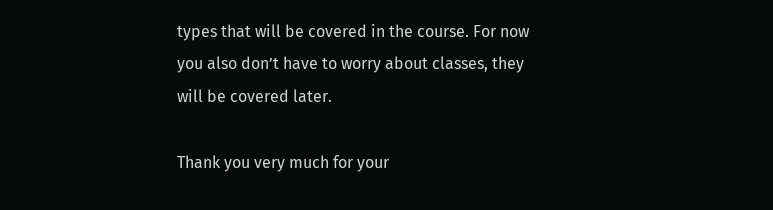types that will be covered in the course. For now you also don’t have to worry about classes, they will be covered later.

Thank you very much for your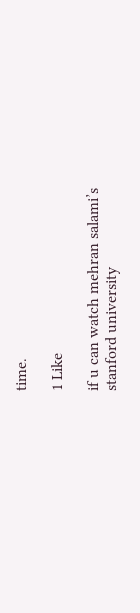time.

1 Like

if u can watch mehran salami’s stanford university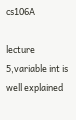cs106A

lecture 5,variable int is well explained